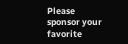Please sponsor your favorite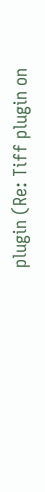plugin (Re: Tiff plugin on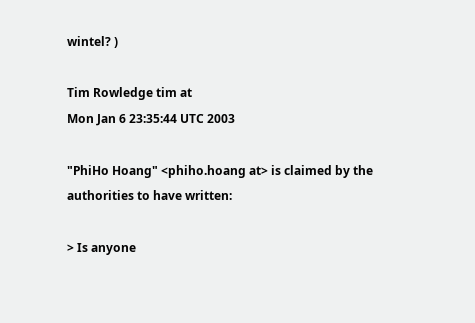wintel? )

Tim Rowledge tim at
Mon Jan 6 23:35:44 UTC 2003

"PhiHo Hoang" <phiho.hoang at> is claimed by the authorities to have written:

> Is anyone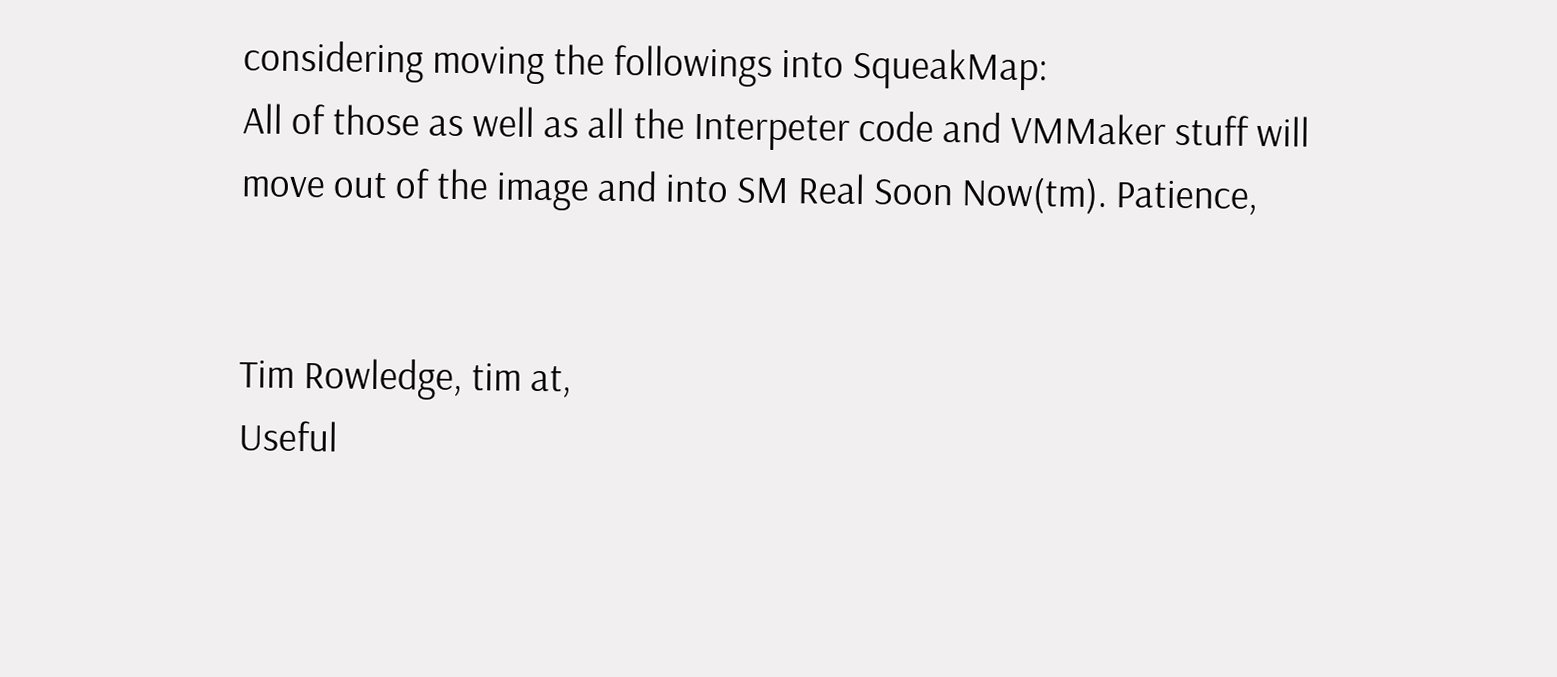considering moving the followings into SqueakMap:
All of those as well as all the Interpeter code and VMMaker stuff will
move out of the image and into SM Real Soon Now(tm). Patience,


Tim Rowledge, tim at,
Useful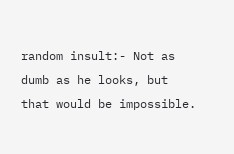random insult:- Not as dumb as he looks, but that would be impossible.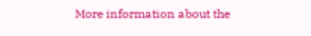More information about the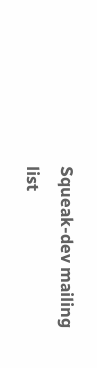Squeak-dev mailing list